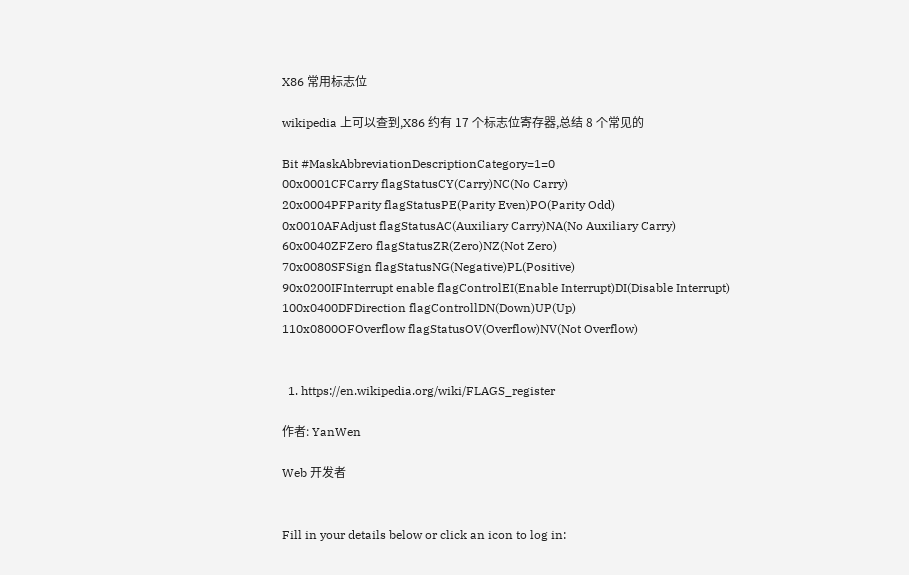X86 常用标志位

wikipedia 上可以查到,X86 约有 17 个标志位寄存器,总结 8 个常见的

Bit #MaskAbbreviationDescriptionCategory=1=0
00x0001CFCarry flagStatusCY(Carry)NC(No Carry)
20x0004PFParity flagStatusPE(Parity Even)PO(Parity Odd)
0x0010AFAdjust flagStatusAC(Auxiliary Carry)NA(No Auxiliary Carry)
60x0040ZFZero flagStatusZR(Zero)NZ(Not Zero)
70x0080SFSign flagStatusNG(Negative)PL(Positive)
90x0200IFInterrupt enable flagControlEI(Enable Interrupt)DI(Disable Interrupt)
100x0400DFDirection flagControllDN(Down)UP(Up)
110x0800OFOverflow flagStatusOV(Overflow)NV(Not Overflow)


  1. https://en.wikipedia.org/wiki/FLAGS_register

作者: YanWen

Web 开发者


Fill in your details below or click an icon to log in: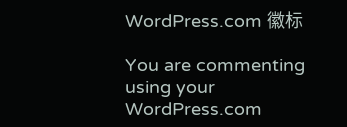WordPress.com 徽标

You are commenting using your WordPress.com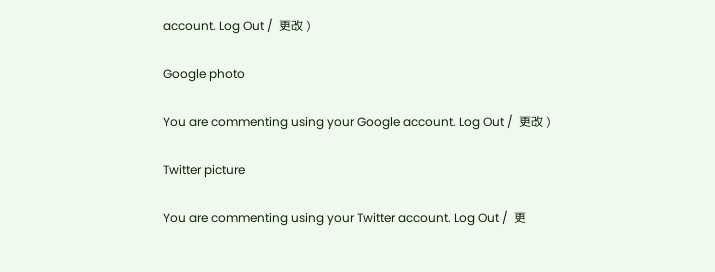account. Log Out /  更改 )

Google photo

You are commenting using your Google account. Log Out /  更改 )

Twitter picture

You are commenting using your Twitter account. Log Out /  更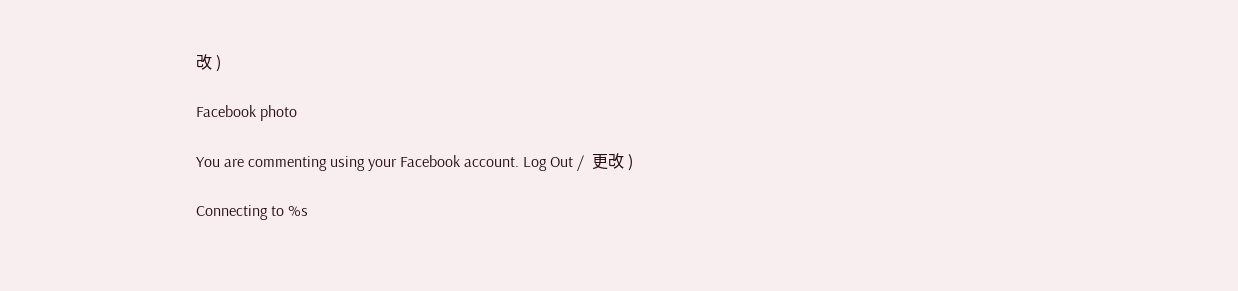改 )

Facebook photo

You are commenting using your Facebook account. Log Out /  更改 )

Connecting to %s